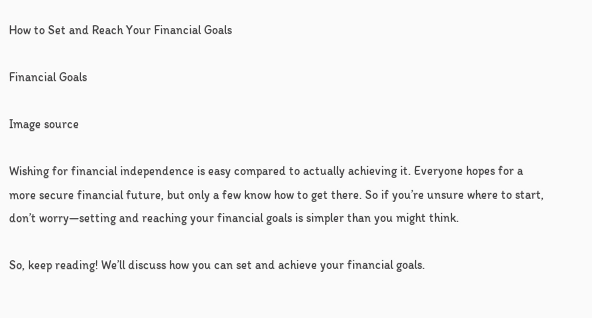How to Set and Reach Your Financial Goals

Financial Goals

Image source

Wishing for financial independence is easy compared to actually achieving it. Everyone hopes for a more secure financial future, but only a few know how to get there. So if you’re unsure where to start, don’t worry—setting and reaching your financial goals is simpler than you might think.

So, keep reading! We’ll discuss how you can set and achieve your financial goals.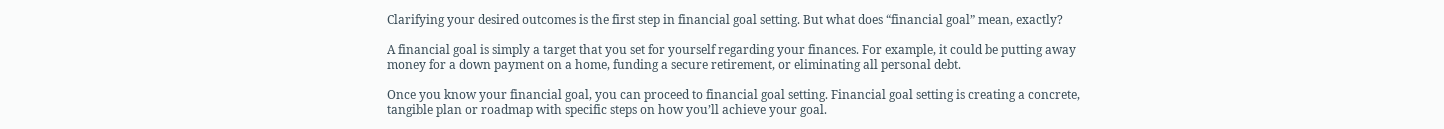Clarifying your desired outcomes is the first step in financial goal setting. But what does “financial goal” mean, exactly?

A financial goal is simply a target that you set for yourself regarding your finances. For example, it could be putting away money for a down payment on a home, funding a secure retirement, or eliminating all personal debt.

Once you know your financial goal, you can proceed to financial goal setting. Financial goal setting is creating a concrete, tangible plan or roadmap with specific steps on how you’ll achieve your goal.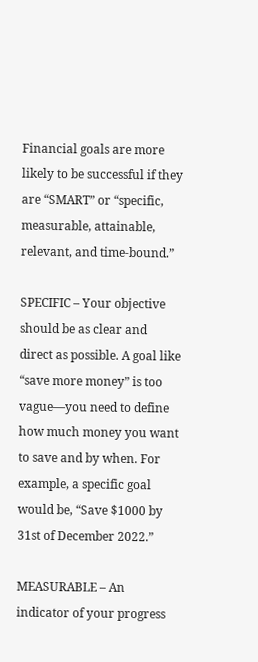Financial goals are more likely to be successful if they are “SMART” or “specific, measurable, attainable, relevant, and time-bound.”

SPECIFIC – Your objective should be as clear and direct as possible. A goal like “save more money” is too vague—you need to define how much money you want to save and by when. For example, a specific goal would be, “Save $1000 by 31st of December 2022.”

MEASURABLE – An indicator of your progress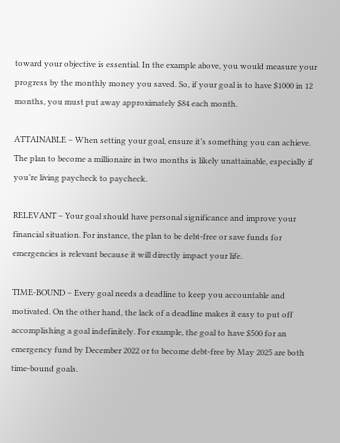toward your objective is essential. In the example above, you would measure your progress by the monthly money you saved. So, if your goal is to have $1000 in 12 months, you must put away approximately $84 each month.

ATTAINABLE – When setting your goal, ensure it’s something you can achieve. The plan to become a millionaire in two months is likely unattainable, especially if you’re living paycheck to paycheck.

RELEVANT – Your goal should have personal significance and improve your financial situation. For instance, the plan to be debt-free or save funds for emergencies is relevant because it will directly impact your life.

TIME-BOUND – Every goal needs a deadline to keep you accountable and motivated. On the other hand, the lack of a deadline makes it easy to put off accomplishing a goal indefinitely. For example, the goal to have $500 for an emergency fund by December 2022 or to become debt-free by May 2025 are both time-bound goals.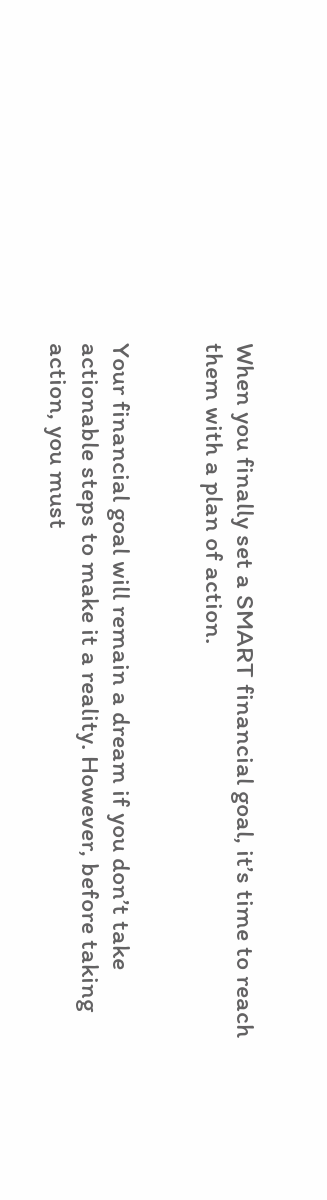When you finally set a SMART financial goal, it’s time to reach them with a plan of action.


Your financial goal will remain a dream if you don’t take actionable steps to make it a reality. However, before taking action, you must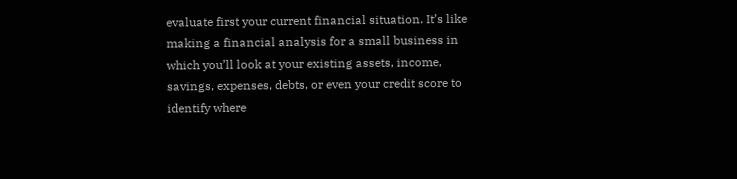evaluate first your current financial situation. It’s like making a financial analysis for a small business in which you’ll look at your existing assets, income, savings, expenses, debts, or even your credit score to identify where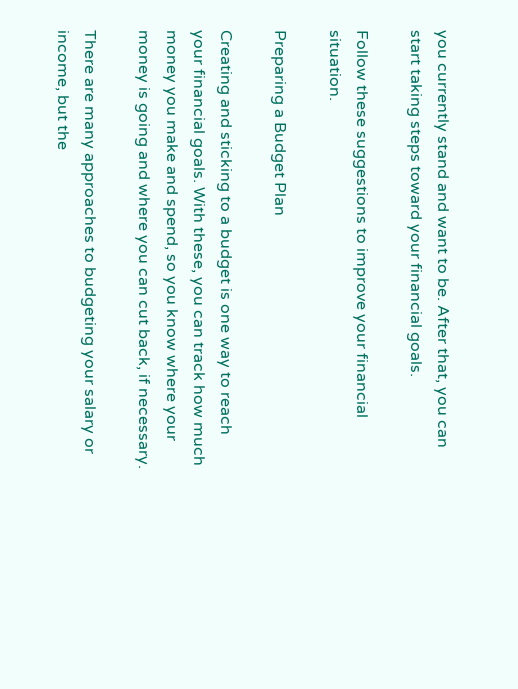you currently stand and want to be. After that, you can start taking steps toward your financial goals.

Follow these suggestions to improve your financial situation.

Preparing a Budget Plan

Creating and sticking to a budget is one way to reach your financial goals. With these, you can track how much money you make and spend, so you know where your money is going and where you can cut back, if necessary.

There are many approaches to budgeting your salary or income, but the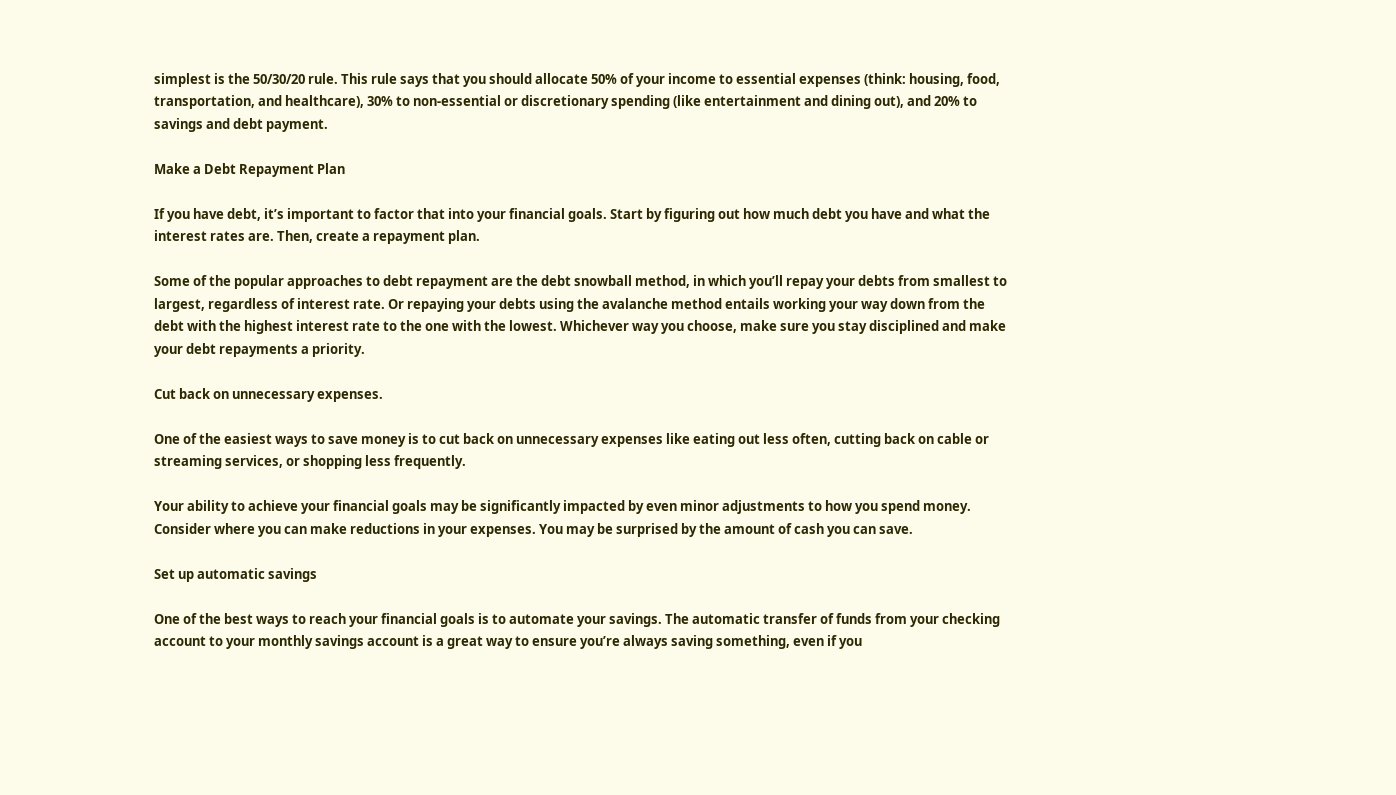simplest is the 50/30/20 rule. This rule says that you should allocate 50% of your income to essential expenses (think: housing, food, transportation, and healthcare), 30% to non-essential or discretionary spending (like entertainment and dining out), and 20% to savings and debt payment.

Make a Debt Repayment Plan

If you have debt, it’s important to factor that into your financial goals. Start by figuring out how much debt you have and what the interest rates are. Then, create a repayment plan.

Some of the popular approaches to debt repayment are the debt snowball method, in which you’ll repay your debts from smallest to largest, regardless of interest rate. Or repaying your debts using the avalanche method entails working your way down from the debt with the highest interest rate to the one with the lowest. Whichever way you choose, make sure you stay disciplined and make your debt repayments a priority.

Cut back on unnecessary expenses.

One of the easiest ways to save money is to cut back on unnecessary expenses like eating out less often, cutting back on cable or streaming services, or shopping less frequently.

Your ability to achieve your financial goals may be significantly impacted by even minor adjustments to how you spend money. Consider where you can make reductions in your expenses. You may be surprised by the amount of cash you can save.

Set up automatic savings

One of the best ways to reach your financial goals is to automate your savings. The automatic transfer of funds from your checking account to your monthly savings account is a great way to ensure you’re always saving something, even if you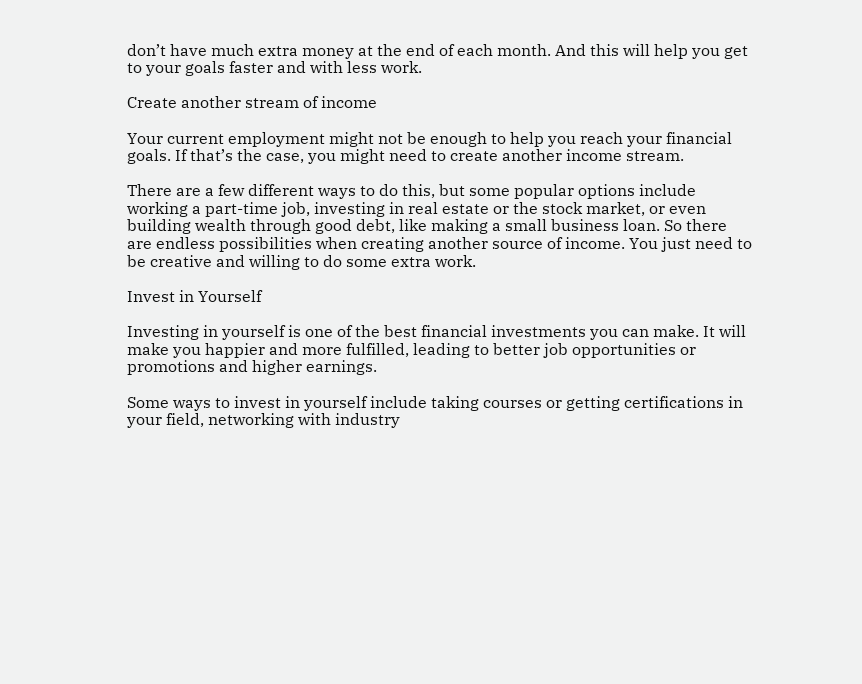don’t have much extra money at the end of each month. And this will help you get to your goals faster and with less work.

Create another stream of income

Your current employment might not be enough to help you reach your financial goals. If that’s the case, you might need to create another income stream.

There are a few different ways to do this, but some popular options include working a part-time job, investing in real estate or the stock market, or even building wealth through good debt, like making a small business loan. So there are endless possibilities when creating another source of income. You just need to be creative and willing to do some extra work.

Invest in Yourself

Investing in yourself is one of the best financial investments you can make. It will make you happier and more fulfilled, leading to better job opportunities or promotions and higher earnings.

Some ways to invest in yourself include taking courses or getting certifications in your field, networking with industry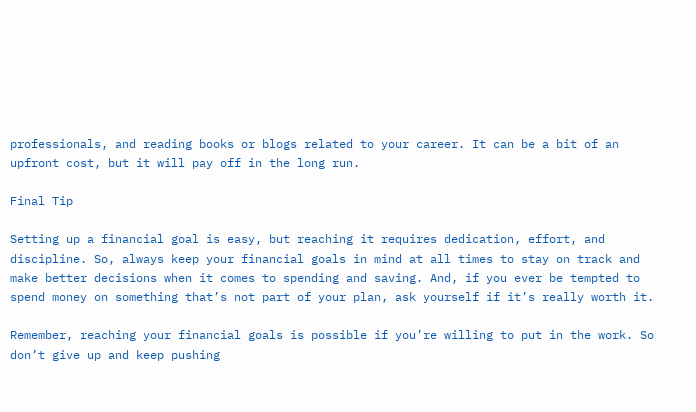professionals, and reading books or blogs related to your career. It can be a bit of an upfront cost, but it will pay off in the long run.

Final Tip

Setting up a financial goal is easy, but reaching it requires dedication, effort, and discipline. So, always keep your financial goals in mind at all times to stay on track and make better decisions when it comes to spending and saving. And, if you ever be tempted to spend money on something that’s not part of your plan, ask yourself if it’s really worth it.

Remember, reaching your financial goals is possible if you’re willing to put in the work. So don’t give up and keep pushing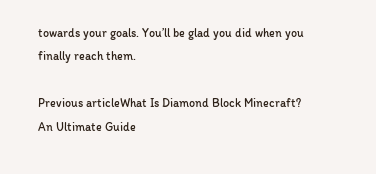towards your goals. You’ll be glad you did when you finally reach them.

Previous articleWhat Is Diamond Block Minecraft? An Ultimate Guide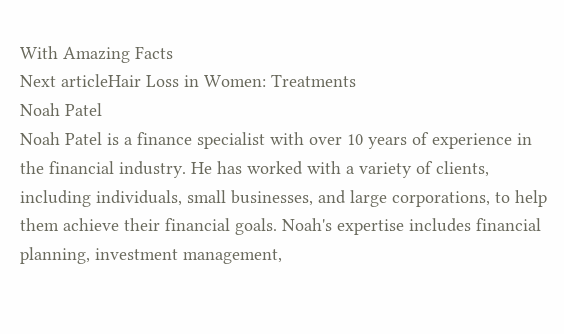With Amazing Facts
Next articleHair Loss in Women: Treatments
Noah Patel
Noah Patel is a finance specialist with over 10 years of experience in the financial industry. He has worked with a variety of clients, including individuals, small businesses, and large corporations, to help them achieve their financial goals. Noah's expertise includes financial planning, investment management,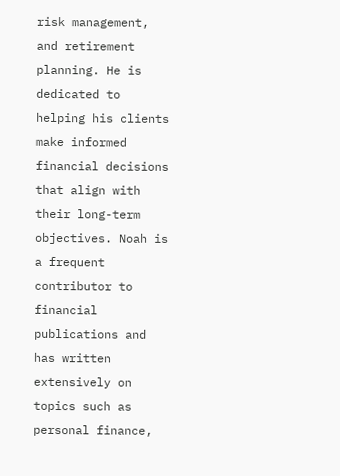risk management, and retirement planning. He is dedicated to helping his clients make informed financial decisions that align with their long-term objectives. Noah is a frequent contributor to financial publications and has written extensively on topics such as personal finance,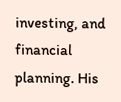investing, and financial planning. His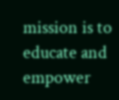mission is to educate and empower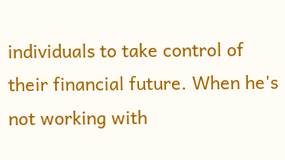individuals to take control of their financial future. When he's not working with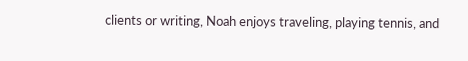clients or writing, Noah enjoys traveling, playing tennis, and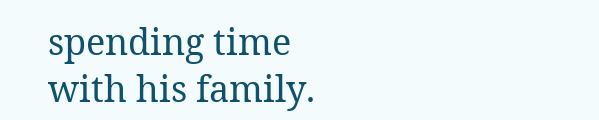spending time with his family.